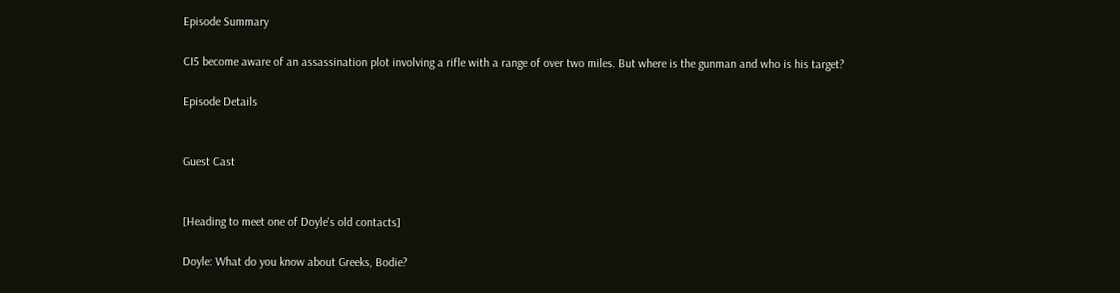Episode Summary

CI5 become aware of an assassination plot involving a rifle with a range of over two miles. But where is the gunman and who is his target?

Episode Details


Guest Cast


[Heading to meet one of Doyle's old contacts]

Doyle: What do you know about Greeks, Bodie?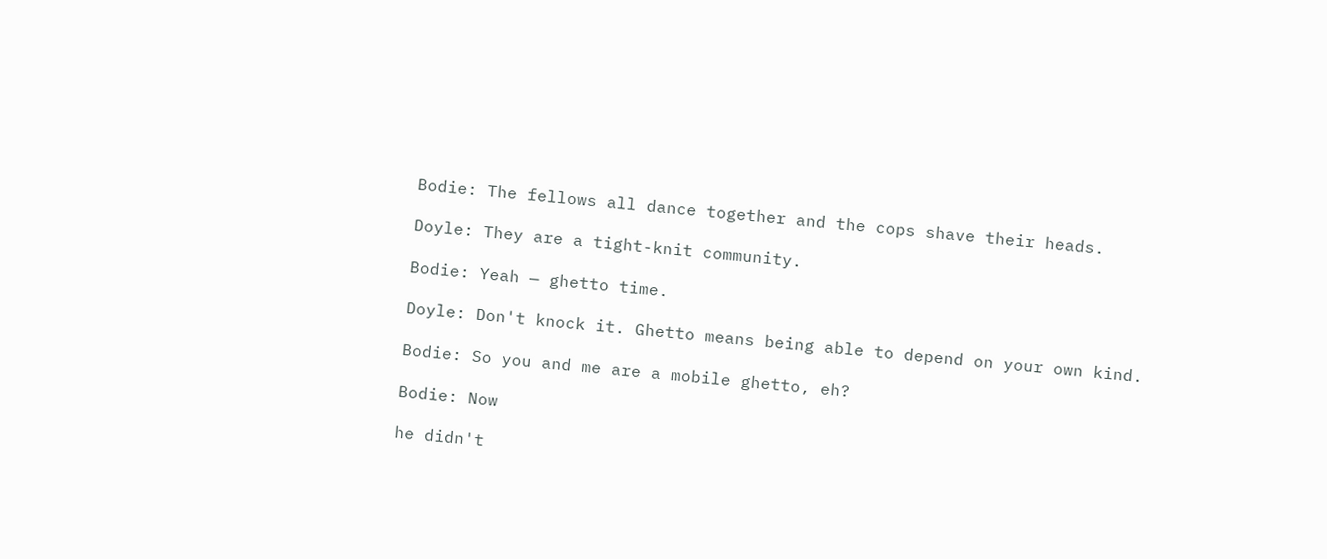Bodie: The fellows all dance together and the cops shave their heads.

Doyle: They are a tight-knit community.

Bodie: Yeah — ghetto time.

Doyle: Don't knock it. Ghetto means being able to depend on your own kind.

Bodie: So you and me are a mobile ghetto, eh?

Bodie: Now

he didn't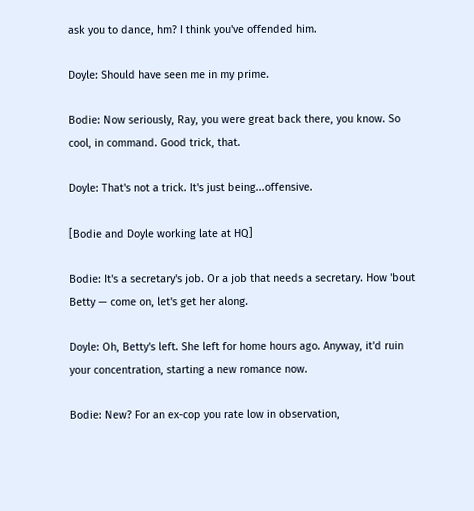ask you to dance, hm? I think you've offended him.

Doyle: Should have seen me in my prime.

Bodie: Now seriously, Ray, you were great back there, you know. So cool, in command. Good trick, that.

Doyle: That's not a trick. It's just being...offensive.

[Bodie and Doyle working late at HQ]

Bodie: It's a secretary's job. Or a job that needs a secretary. How 'bout Betty — come on, let's get her along.

Doyle: Oh, Betty's left. She left for home hours ago. Anyway, it'd ruin your concentration, starting a new romance now.

Bodie: New? For an ex-cop you rate low in observation,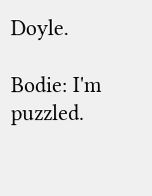Doyle.

Bodie: I'm puzzled.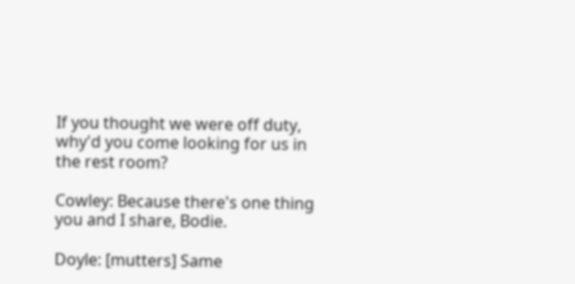If you thought we were off duty, why'd you come looking for us in the rest room?

Cowley: Because there's one thing you and I share, Bodie.

Doyle: [mutters] Same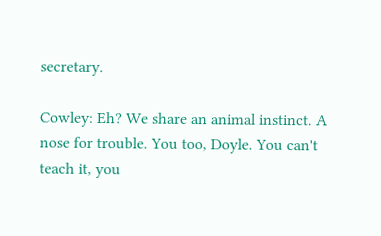secretary.

Cowley: Eh? We share an animal instinct. A nose for trouble. You too, Doyle. You can't teach it, you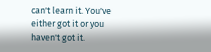can't learn it. You've either got it or you haven't got it.